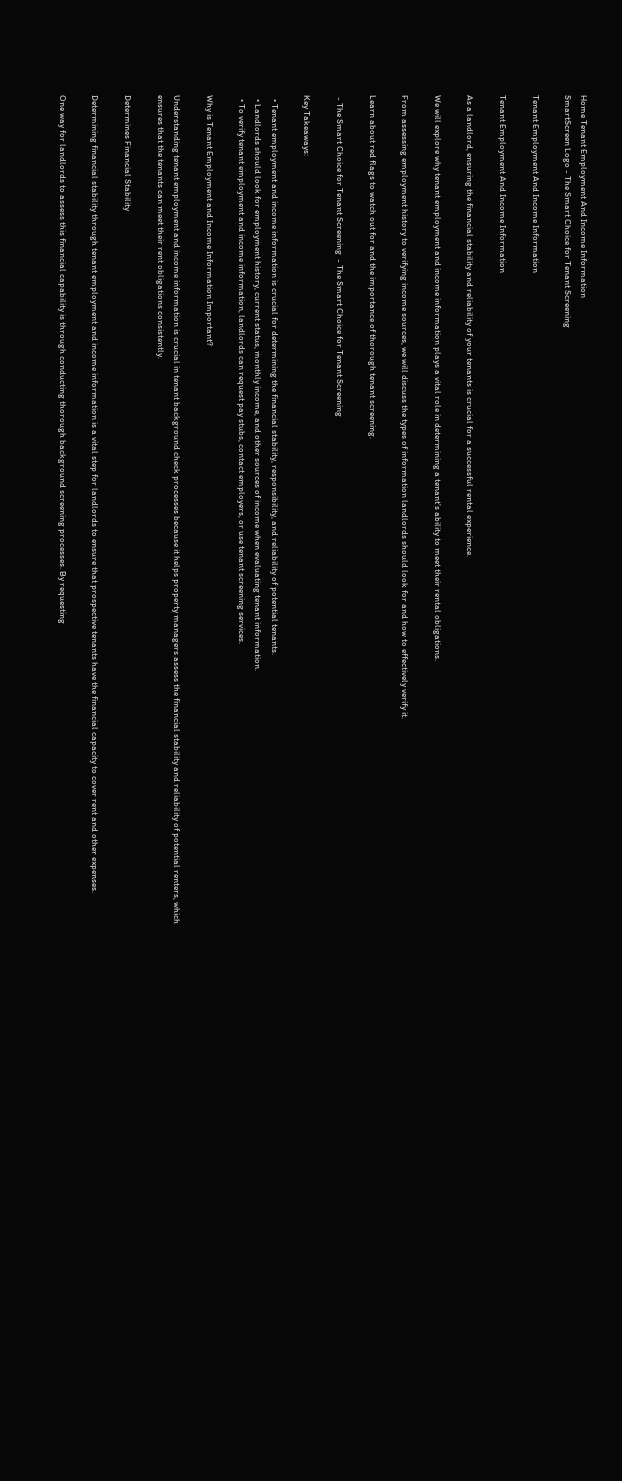Home Tenant Employment And Income Information
SmartScreen Logo - The Smart Choice for Tenant Screening

Tenant Employment And Income Information

Tenant Employment And Income Information

As a landlord, ensuring the financial stability and reliability of your tenants is crucial for a successful rental experience.

We will explore why tenant employment and income information plays a vital role in determining a tenant’s ability to meet their rental obligations.

From assessing employment history to verifying income sources, we will discuss the types of information landlords should look for and how to effectively verify it.

Learn about red flags to watch out for and the importance of thorough tenant screening.

 - The Smart Choice for Tenant Screening  - The Smart Choice for Tenant Screening

Key Takeaways:

  • Tenant employment and income information is crucial for determining the financial stability, responsibility, and reliability of potential tenants.
  • Landlords should look for employment history, current status, monthly income, and other sources of income when evaluating tenant information.
  • To verify tenant employment and income information, landlords can request pay stubs, contact employers, or use tenant screening services.

Why is Tenant Employment and Income Information Important?

Understanding tenant employment and income information is crucial in tenant background check processes because it helps property managers assess the financial stability and reliability of potential renters, which ensures that the tenants can meet their rent obligations consistently.

Determines Financial Stability

Determining financial stability through tenant employment and income information is a vital step for landlords to ensure that prospective tenants have the financial capacity to cover rent and other expenses.

One way for landlords to assess this financial capability is through conducting thorough background screening processes. By requesting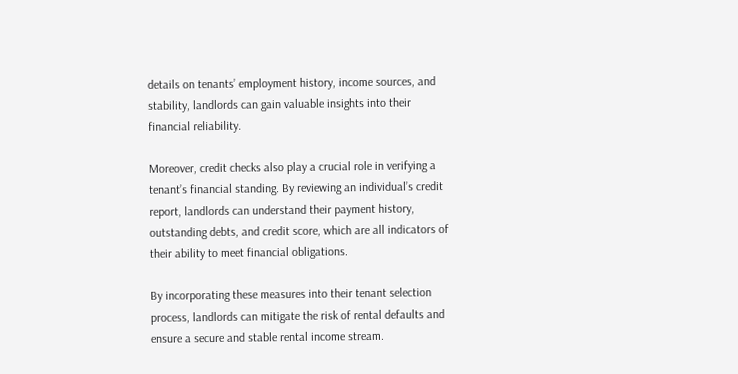details on tenants’ employment history, income sources, and stability, landlords can gain valuable insights into their financial reliability.

Moreover, credit checks also play a crucial role in verifying a tenant’s financial standing. By reviewing an individual’s credit report, landlords can understand their payment history, outstanding debts, and credit score, which are all indicators of their ability to meet financial obligations.

By incorporating these measures into their tenant selection process, landlords can mitigate the risk of rental defaults and ensure a secure and stable rental income stream.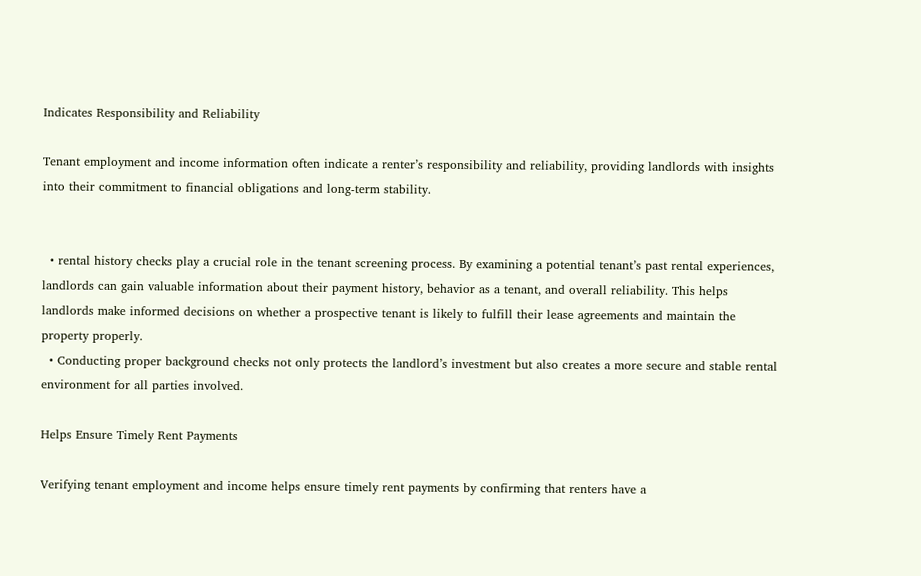Indicates Responsibility and Reliability

Tenant employment and income information often indicate a renter’s responsibility and reliability, providing landlords with insights into their commitment to financial obligations and long-term stability.


  • rental history checks play a crucial role in the tenant screening process. By examining a potential tenant’s past rental experiences, landlords can gain valuable information about their payment history, behavior as a tenant, and overall reliability. This helps landlords make informed decisions on whether a prospective tenant is likely to fulfill their lease agreements and maintain the property properly.
  • Conducting proper background checks not only protects the landlord’s investment but also creates a more secure and stable rental environment for all parties involved.

Helps Ensure Timely Rent Payments

Verifying tenant employment and income helps ensure timely rent payments by confirming that renters have a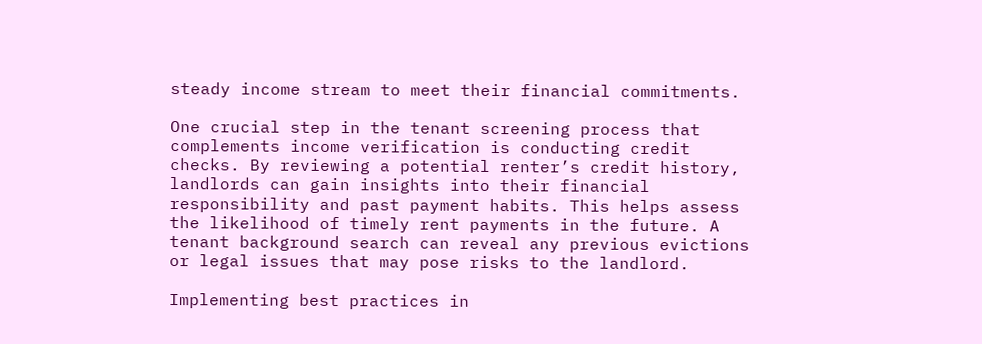steady income stream to meet their financial commitments.

One crucial step in the tenant screening process that complements income verification is conducting credit checks. By reviewing a potential renter’s credit history, landlords can gain insights into their financial responsibility and past payment habits. This helps assess the likelihood of timely rent payments in the future. A tenant background search can reveal any previous evictions or legal issues that may pose risks to the landlord.

Implementing best practices in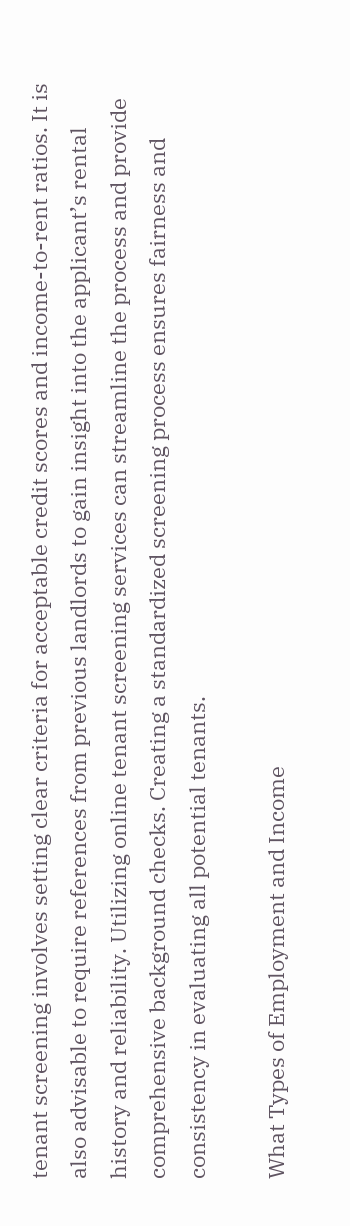tenant screening involves setting clear criteria for acceptable credit scores and income-to-rent ratios. It is also advisable to require references from previous landlords to gain insight into the applicant’s rental history and reliability. Utilizing online tenant screening services can streamline the process and provide comprehensive background checks. Creating a standardized screening process ensures fairness and consistency in evaluating all potential tenants.

What Types of Employment and Income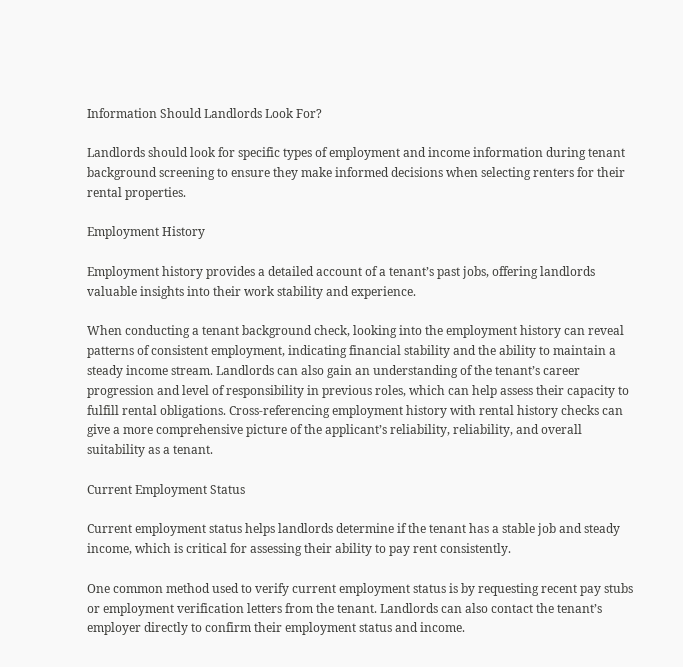Information Should Landlords Look For?

Landlords should look for specific types of employment and income information during tenant background screening to ensure they make informed decisions when selecting renters for their rental properties.

Employment History

Employment history provides a detailed account of a tenant’s past jobs, offering landlords valuable insights into their work stability and experience.

When conducting a tenant background check, looking into the employment history can reveal patterns of consistent employment, indicating financial stability and the ability to maintain a steady income stream. Landlords can also gain an understanding of the tenant’s career progression and level of responsibility in previous roles, which can help assess their capacity to fulfill rental obligations. Cross-referencing employment history with rental history checks can give a more comprehensive picture of the applicant’s reliability, reliability, and overall suitability as a tenant.

Current Employment Status

Current employment status helps landlords determine if the tenant has a stable job and steady income, which is critical for assessing their ability to pay rent consistently.

One common method used to verify current employment status is by requesting recent pay stubs or employment verification letters from the tenant. Landlords can also contact the tenant’s employer directly to confirm their employment status and income.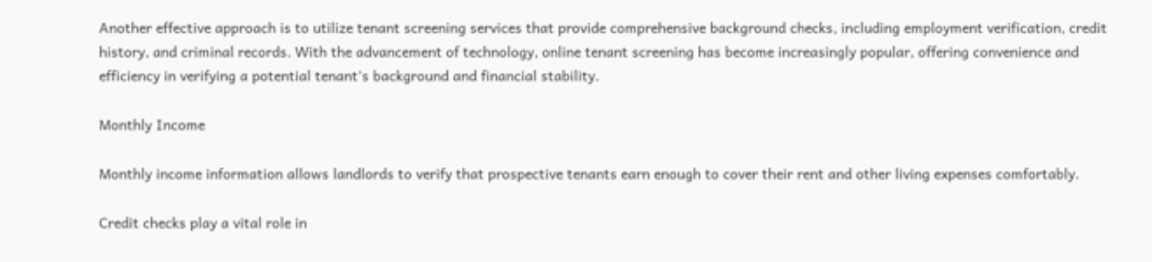Another effective approach is to utilize tenant screening services that provide comprehensive background checks, including employment verification, credit history, and criminal records. With the advancement of technology, online tenant screening has become increasingly popular, offering convenience and efficiency in verifying a potential tenant’s background and financial stability.

Monthly Income

Monthly income information allows landlords to verify that prospective tenants earn enough to cover their rent and other living expenses comfortably.

Credit checks play a vital role in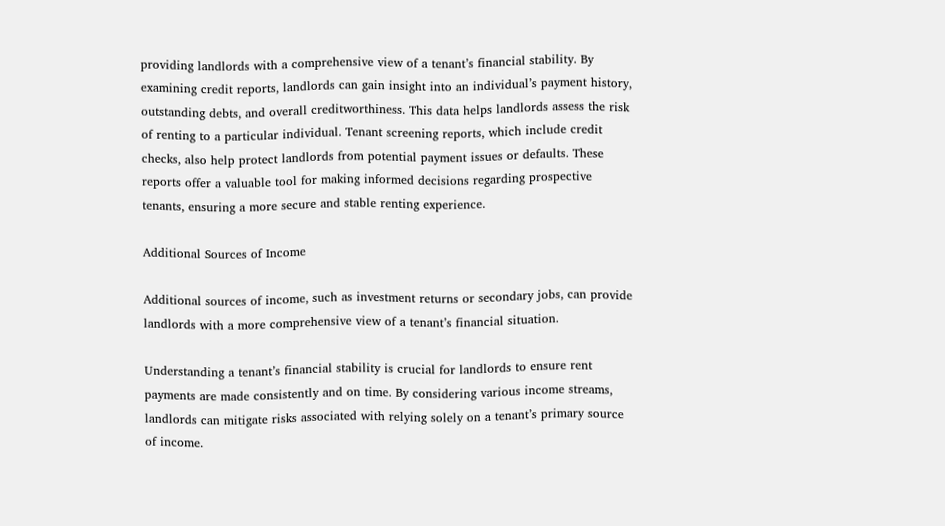providing landlords with a comprehensive view of a tenant’s financial stability. By examining credit reports, landlords can gain insight into an individual’s payment history, outstanding debts, and overall creditworthiness. This data helps landlords assess the risk of renting to a particular individual. Tenant screening reports, which include credit checks, also help protect landlords from potential payment issues or defaults. These reports offer a valuable tool for making informed decisions regarding prospective tenants, ensuring a more secure and stable renting experience.

Additional Sources of Income

Additional sources of income, such as investment returns or secondary jobs, can provide landlords with a more comprehensive view of a tenant’s financial situation.

Understanding a tenant’s financial stability is crucial for landlords to ensure rent payments are made consistently and on time. By considering various income streams, landlords can mitigate risks associated with relying solely on a tenant’s primary source of income.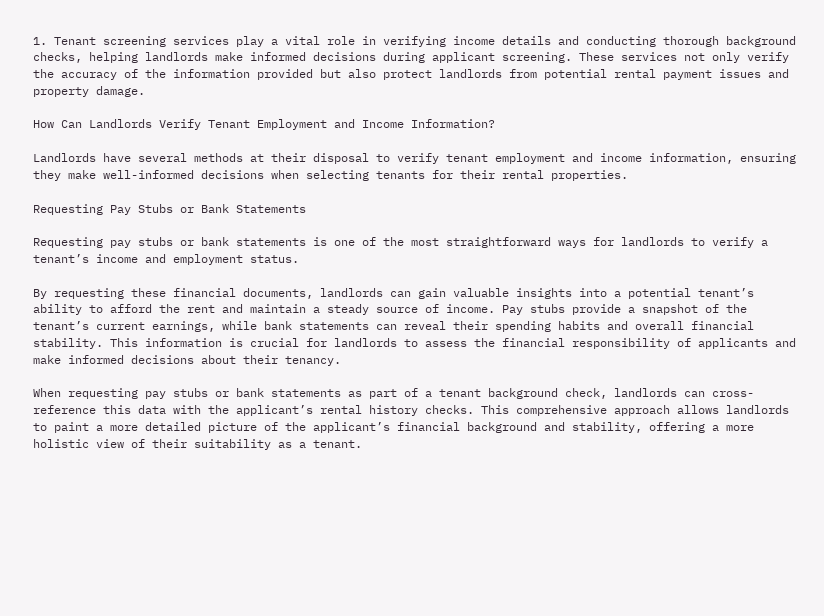1. Tenant screening services play a vital role in verifying income details and conducting thorough background checks, helping landlords make informed decisions during applicant screening. These services not only verify the accuracy of the information provided but also protect landlords from potential rental payment issues and property damage.

How Can Landlords Verify Tenant Employment and Income Information?

Landlords have several methods at their disposal to verify tenant employment and income information, ensuring they make well-informed decisions when selecting tenants for their rental properties.

Requesting Pay Stubs or Bank Statements

Requesting pay stubs or bank statements is one of the most straightforward ways for landlords to verify a tenant’s income and employment status.

By requesting these financial documents, landlords can gain valuable insights into a potential tenant’s ability to afford the rent and maintain a steady source of income. Pay stubs provide a snapshot of the tenant’s current earnings, while bank statements can reveal their spending habits and overall financial stability. This information is crucial for landlords to assess the financial responsibility of applicants and make informed decisions about their tenancy.

When requesting pay stubs or bank statements as part of a tenant background check, landlords can cross-reference this data with the applicant’s rental history checks. This comprehensive approach allows landlords to paint a more detailed picture of the applicant’s financial background and stability, offering a more holistic view of their suitability as a tenant.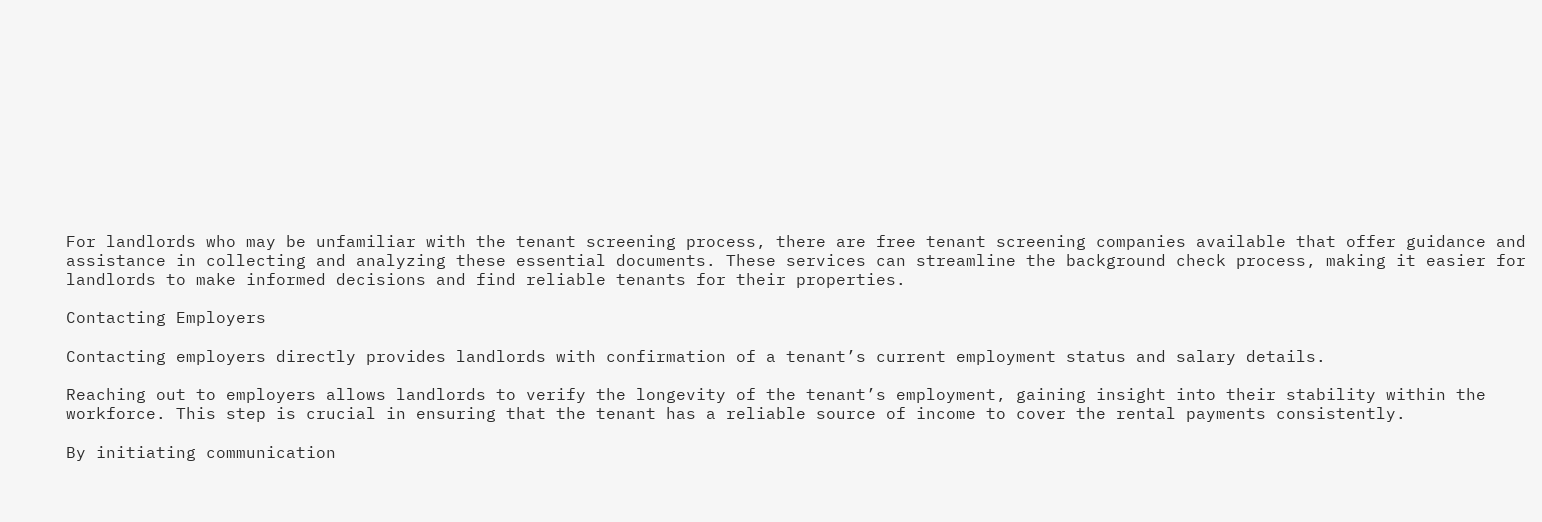For landlords who may be unfamiliar with the tenant screening process, there are free tenant screening companies available that offer guidance and assistance in collecting and analyzing these essential documents. These services can streamline the background check process, making it easier for landlords to make informed decisions and find reliable tenants for their properties.

Contacting Employers

Contacting employers directly provides landlords with confirmation of a tenant’s current employment status and salary details.

Reaching out to employers allows landlords to verify the longevity of the tenant’s employment, gaining insight into their stability within the workforce. This step is crucial in ensuring that the tenant has a reliable source of income to cover the rental payments consistently.

By initiating communication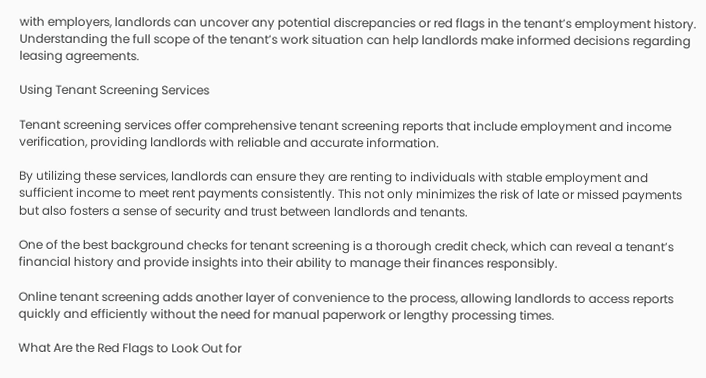with employers, landlords can uncover any potential discrepancies or red flags in the tenant’s employment history. Understanding the full scope of the tenant’s work situation can help landlords make informed decisions regarding leasing agreements.

Using Tenant Screening Services

Tenant screening services offer comprehensive tenant screening reports that include employment and income verification, providing landlords with reliable and accurate information.

By utilizing these services, landlords can ensure they are renting to individuals with stable employment and sufficient income to meet rent payments consistently. This not only minimizes the risk of late or missed payments but also fosters a sense of security and trust between landlords and tenants.

One of the best background checks for tenant screening is a thorough credit check, which can reveal a tenant’s financial history and provide insights into their ability to manage their finances responsibly.

Online tenant screening adds another layer of convenience to the process, allowing landlords to access reports quickly and efficiently without the need for manual paperwork or lengthy processing times.

What Are the Red Flags to Look Out for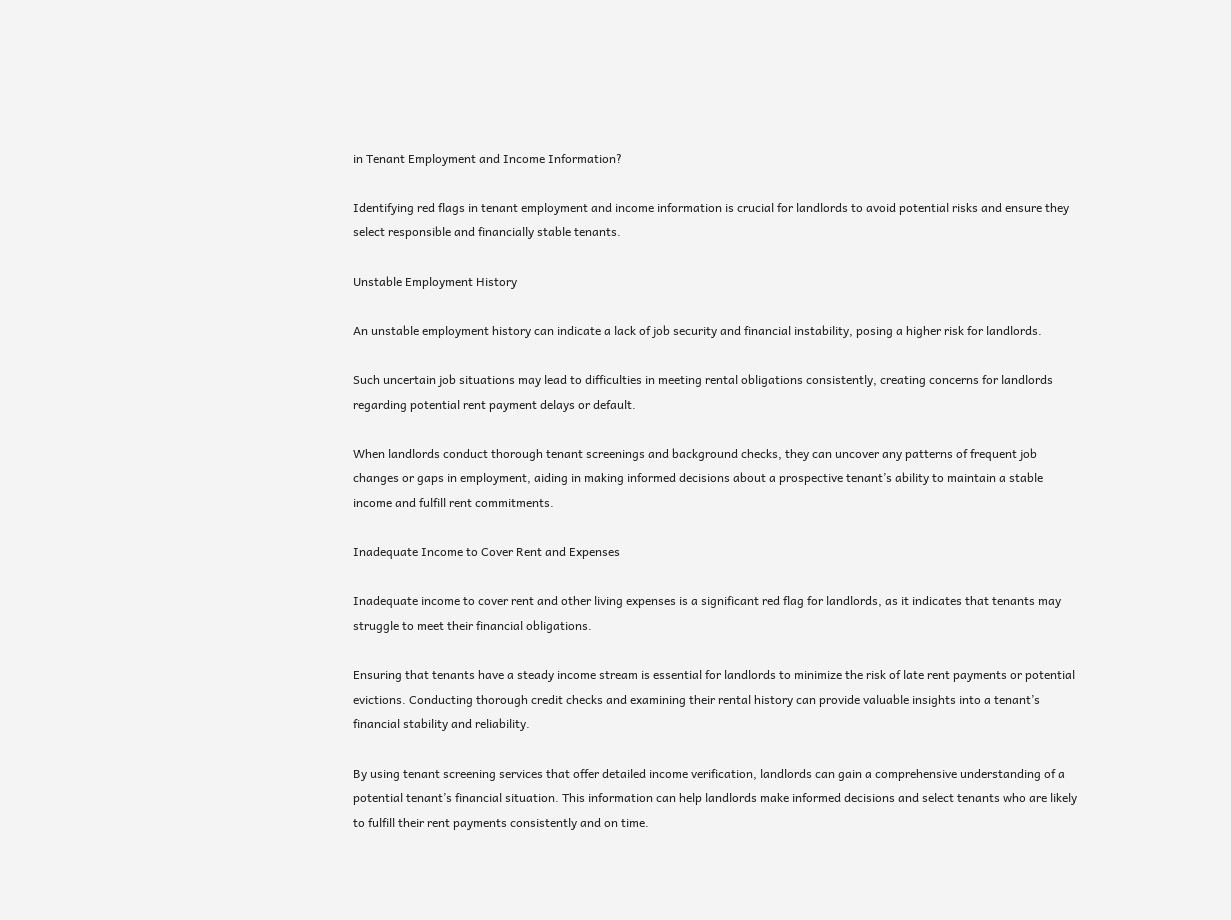in Tenant Employment and Income Information?

Identifying red flags in tenant employment and income information is crucial for landlords to avoid potential risks and ensure they select responsible and financially stable tenants.

Unstable Employment History

An unstable employment history can indicate a lack of job security and financial instability, posing a higher risk for landlords.

Such uncertain job situations may lead to difficulties in meeting rental obligations consistently, creating concerns for landlords regarding potential rent payment delays or default.

When landlords conduct thorough tenant screenings and background checks, they can uncover any patterns of frequent job changes or gaps in employment, aiding in making informed decisions about a prospective tenant’s ability to maintain a stable income and fulfill rent commitments.

Inadequate Income to Cover Rent and Expenses

Inadequate income to cover rent and other living expenses is a significant red flag for landlords, as it indicates that tenants may struggle to meet their financial obligations.

Ensuring that tenants have a steady income stream is essential for landlords to minimize the risk of late rent payments or potential evictions. Conducting thorough credit checks and examining their rental history can provide valuable insights into a tenant’s financial stability and reliability.

By using tenant screening services that offer detailed income verification, landlords can gain a comprehensive understanding of a potential tenant’s financial situation. This information can help landlords make informed decisions and select tenants who are likely to fulfill their rent payments consistently and on time.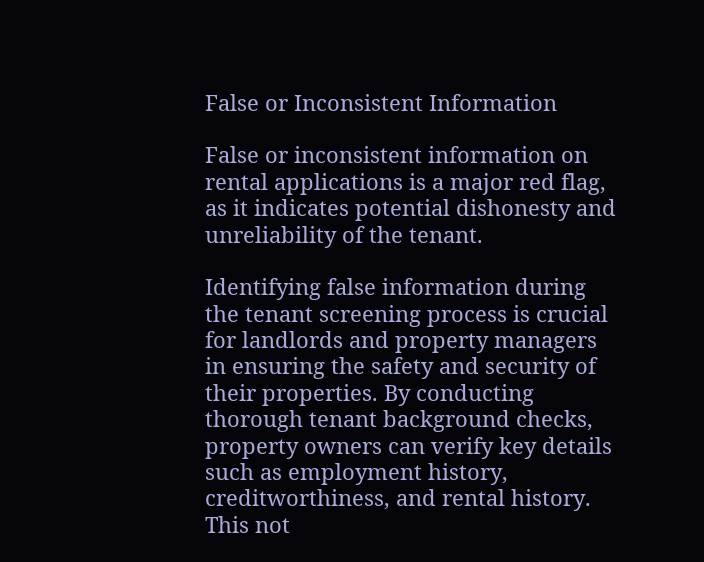False or Inconsistent Information

False or inconsistent information on rental applications is a major red flag, as it indicates potential dishonesty and unreliability of the tenant.

Identifying false information during the tenant screening process is crucial for landlords and property managers in ensuring the safety and security of their properties. By conducting thorough tenant background checks, property owners can verify key details such as employment history, creditworthiness, and rental history. This not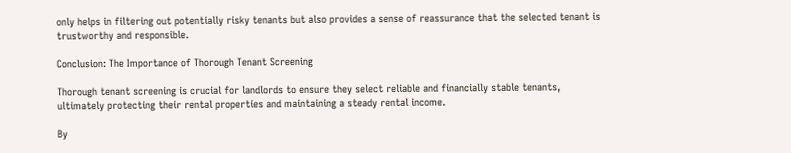only helps in filtering out potentially risky tenants but also provides a sense of reassurance that the selected tenant is trustworthy and responsible.

Conclusion: The Importance of Thorough Tenant Screening

Thorough tenant screening is crucial for landlords to ensure they select reliable and financially stable tenants, ultimately protecting their rental properties and maintaining a steady rental income.

By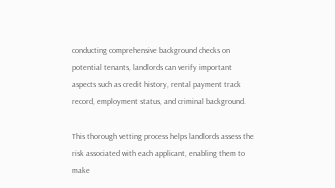conducting comprehensive background checks on potential tenants, landlords can verify important aspects such as credit history, rental payment track record, employment status, and criminal background.

This thorough vetting process helps landlords assess the risk associated with each applicant, enabling them to make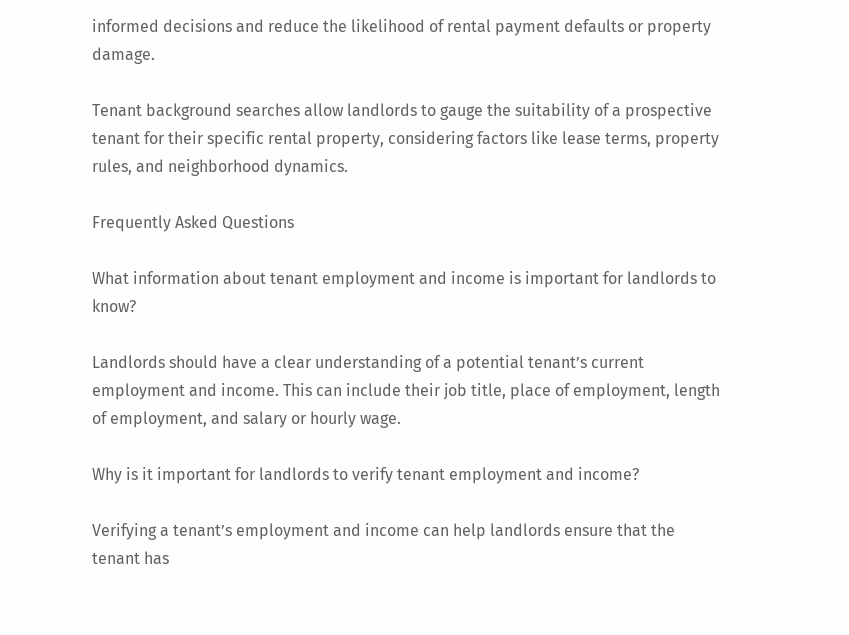informed decisions and reduce the likelihood of rental payment defaults or property damage.

Tenant background searches allow landlords to gauge the suitability of a prospective tenant for their specific rental property, considering factors like lease terms, property rules, and neighborhood dynamics.

Frequently Asked Questions

What information about tenant employment and income is important for landlords to know?

Landlords should have a clear understanding of a potential tenant’s current employment and income. This can include their job title, place of employment, length of employment, and salary or hourly wage.

Why is it important for landlords to verify tenant employment and income?

Verifying a tenant’s employment and income can help landlords ensure that the tenant has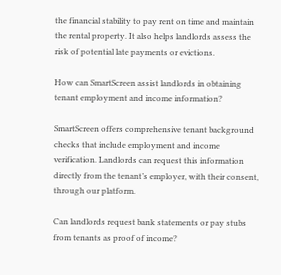the financial stability to pay rent on time and maintain the rental property. It also helps landlords assess the risk of potential late payments or evictions.

How can SmartScreen assist landlords in obtaining tenant employment and income information?

SmartScreen offers comprehensive tenant background checks that include employment and income verification. Landlords can request this information directly from the tenant’s employer, with their consent, through our platform.

Can landlords request bank statements or pay stubs from tenants as proof of income?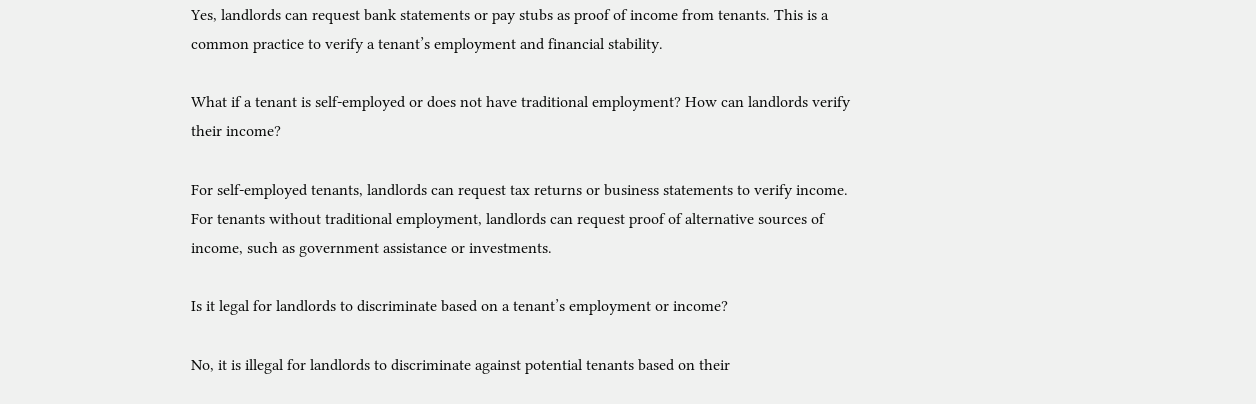Yes, landlords can request bank statements or pay stubs as proof of income from tenants. This is a common practice to verify a tenant’s employment and financial stability.

What if a tenant is self-employed or does not have traditional employment? How can landlords verify their income?

For self-employed tenants, landlords can request tax returns or business statements to verify income. For tenants without traditional employment, landlords can request proof of alternative sources of income, such as government assistance or investments.

Is it legal for landlords to discriminate based on a tenant’s employment or income?

No, it is illegal for landlords to discriminate against potential tenants based on their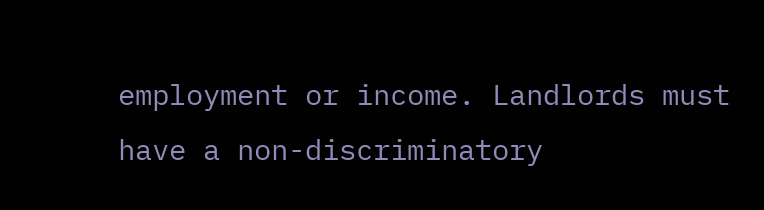employment or income. Landlords must have a non-discriminatory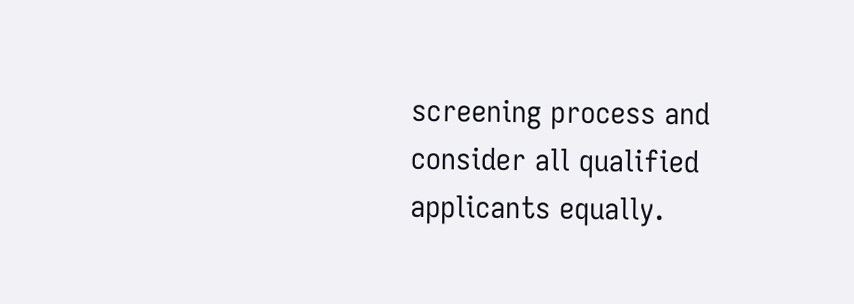screening process and consider all qualified applicants equally.